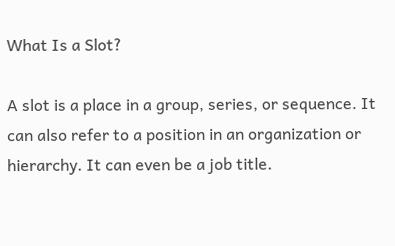What Is a Slot?

A slot is a place in a group, series, or sequence. It can also refer to a position in an organization or hierarchy. It can even be a job title.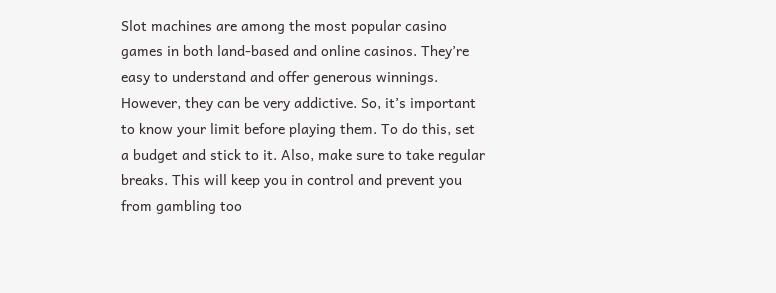Slot machines are among the most popular casino games in both land-based and online casinos. They’re easy to understand and offer generous winnings. However, they can be very addictive. So, it’s important to know your limit before playing them. To do this, set a budget and stick to it. Also, make sure to take regular breaks. This will keep you in control and prevent you from gambling too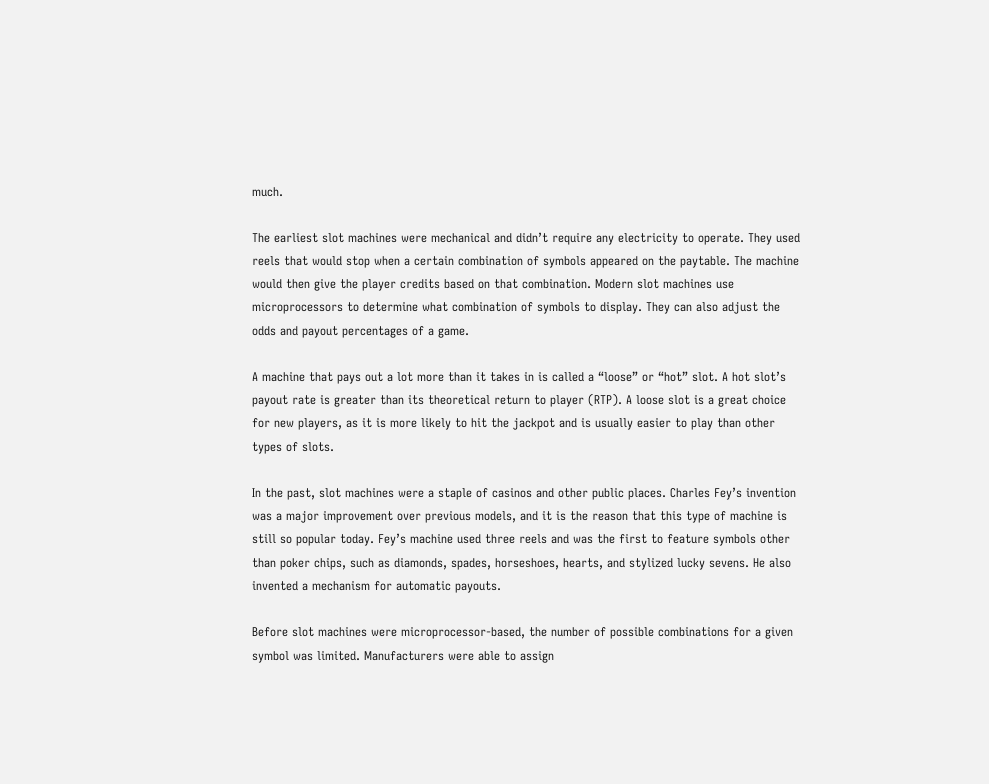much.

The earliest slot machines were mechanical and didn’t require any electricity to operate. They used reels that would stop when a certain combination of symbols appeared on the paytable. The machine would then give the player credits based on that combination. Modern slot machines use microprocessors to determine what combination of symbols to display. They can also adjust the odds and payout percentages of a game.

A machine that pays out a lot more than it takes in is called a “loose” or “hot” slot. A hot slot’s payout rate is greater than its theoretical return to player (RTP). A loose slot is a great choice for new players, as it is more likely to hit the jackpot and is usually easier to play than other types of slots.

In the past, slot machines were a staple of casinos and other public places. Charles Fey’s invention was a major improvement over previous models, and it is the reason that this type of machine is still so popular today. Fey’s machine used three reels and was the first to feature symbols other than poker chips, such as diamonds, spades, horseshoes, hearts, and stylized lucky sevens. He also invented a mechanism for automatic payouts.

Before slot machines were microprocessor-based, the number of possible combinations for a given symbol was limited. Manufacturers were able to assign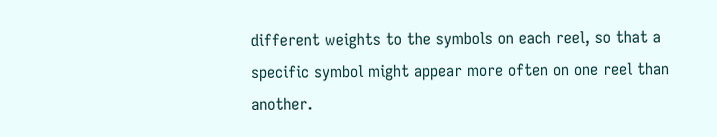different weights to the symbols on each reel, so that a specific symbol might appear more often on one reel than another.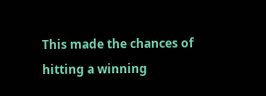This made the chances of hitting a winning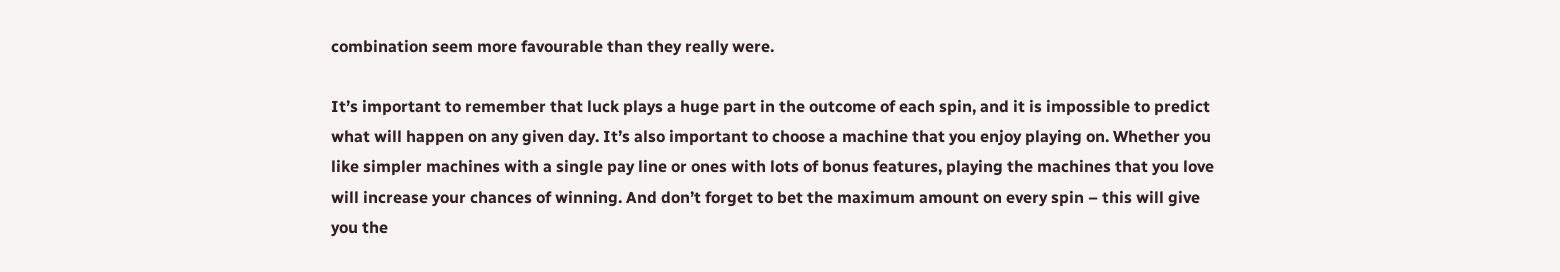combination seem more favourable than they really were.

It’s important to remember that luck plays a huge part in the outcome of each spin, and it is impossible to predict what will happen on any given day. It’s also important to choose a machine that you enjoy playing on. Whether you like simpler machines with a single pay line or ones with lots of bonus features, playing the machines that you love will increase your chances of winning. And don’t forget to bet the maximum amount on every spin – this will give you the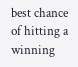best chance of hitting a winning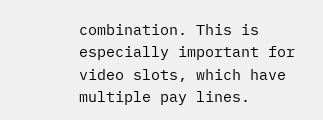combination. This is especially important for video slots, which have multiple pay lines.